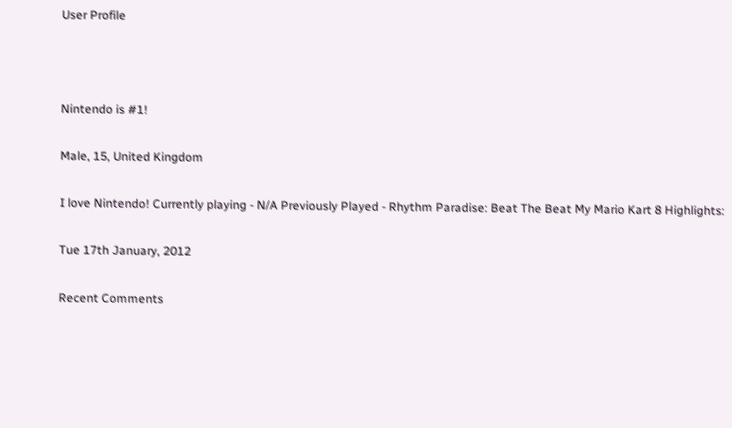User Profile



Nintendo is #1!

Male, 15, United Kingdom

I love Nintendo! Currently playing - N/A Previously Played - Rhythm Paradise: Beat The Beat My Mario Kart 8 Highlights:

Tue 17th January, 2012

Recent Comments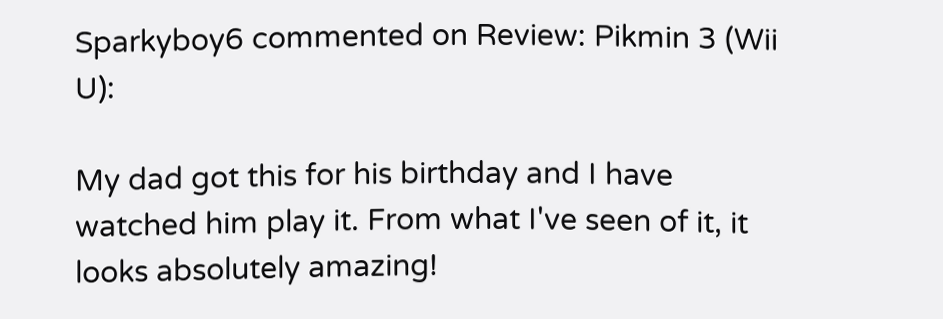Sparkyboy6 commented on Review: Pikmin 3 (Wii U):

My dad got this for his birthday and I have watched him play it. From what I've seen of it, it looks absolutely amazing!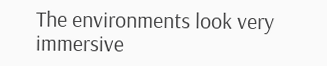The environments look very immersive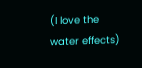(I love the water effects)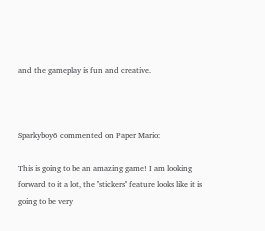and the gameplay is fun and creative.



Sparkyboy6 commented on Paper Mario:

This is going to be an amazing game! I am looking forward to it a lot, the ''stickers'' feature looks like it is going to be very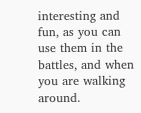interesting and fun, as you can use them in the battles, and when you are walking around.